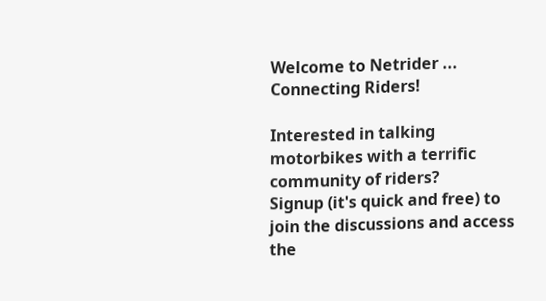Welcome to Netrider ... Connecting Riders!

Interested in talking motorbikes with a terrific community of riders?
Signup (it's quick and free) to join the discussions and access the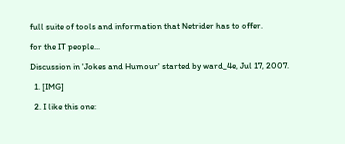full suite of tools and information that Netrider has to offer.

for the IT people...

Discussion in 'Jokes and Humour' started by ward_4e, Jul 17, 2007.

  1. [IMG]

  2. I like this one: